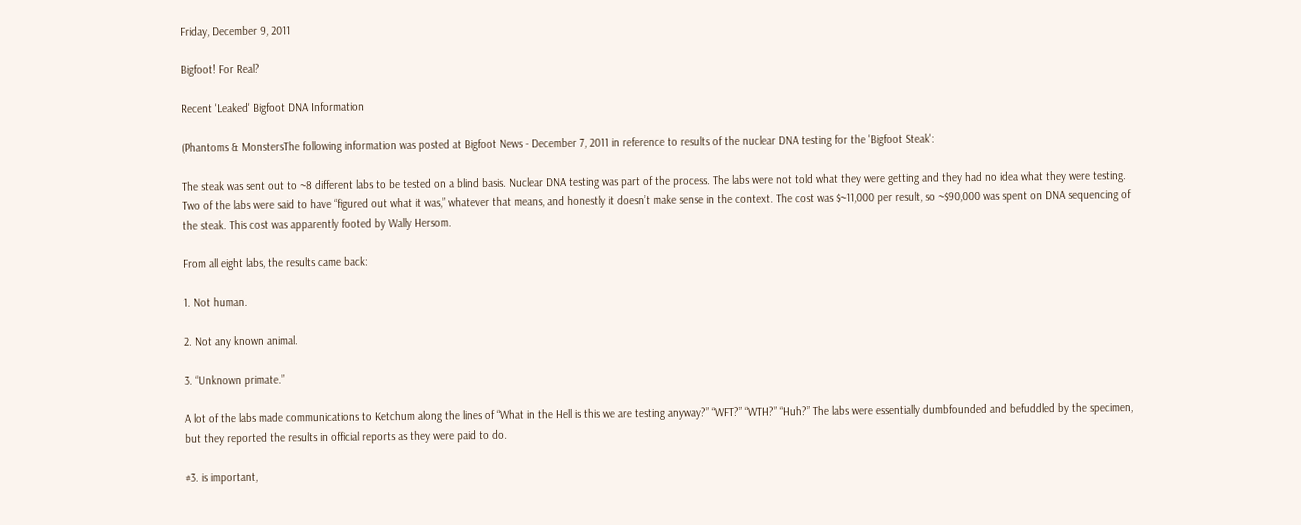Friday, December 9, 2011

Bigfoot! For Real?

Recent 'Leaked' Bigfoot DNA Information

(Phantoms & MonstersThe following information was posted at Bigfoot News - December 7, 2011 in reference to results of the nuclear DNA testing for the 'Bigfoot Steak':

The steak was sent out to ~8 different labs to be tested on a blind basis. Nuclear DNA testing was part of the process. The labs were not told what they were getting and they had no idea what they were testing. Two of the labs were said to have “figured out what it was,” whatever that means, and honestly it doesn’t make sense in the context. The cost was $~11,000 per result, so ~$90,000 was spent on DNA sequencing of the steak. This cost was apparently footed by Wally Hersom.

From all eight labs, the results came back:

1. Not human.

2. Not any known animal.

3. “Unknown primate.”

A lot of the labs made communications to Ketchum along the lines of “What in the Hell is this we are testing anyway?” “WFT?” “WTH?” “Huh?” The labs were essentially dumbfounded and befuddled by the specimen, but they reported the results in official reports as they were paid to do.

#3. is important,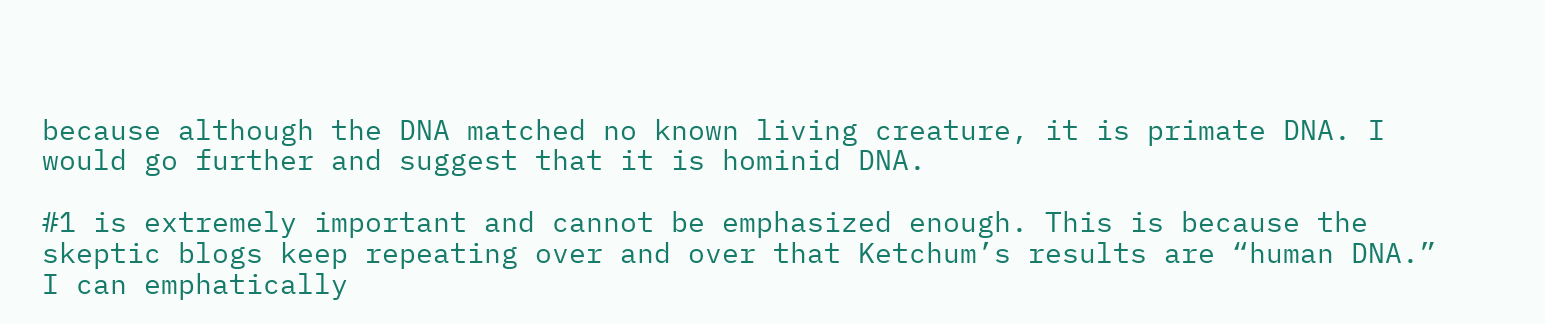because although the DNA matched no known living creature, it is primate DNA. I would go further and suggest that it is hominid DNA.

#1 is extremely important and cannot be emphasized enough. This is because the skeptic blogs keep repeating over and over that Ketchum’s results are “human DNA.” I can emphatically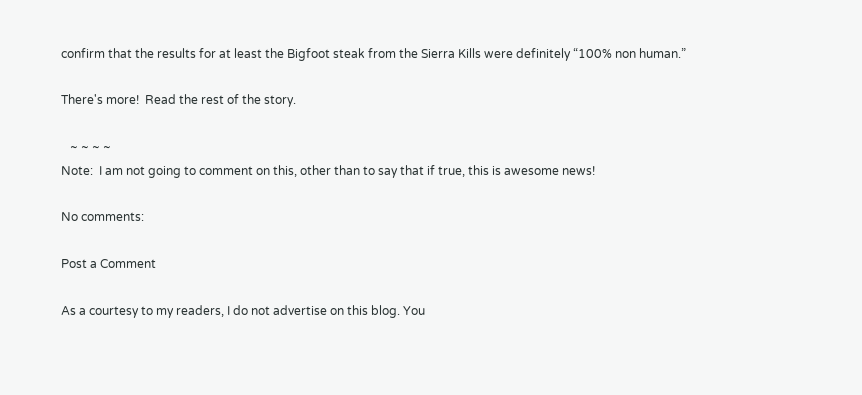confirm that the results for at least the Bigfoot steak from the Sierra Kills were definitely “100% non human.”

There's more!  Read the rest of the story.

   ~ ~ ~ ~
Note:  I am not going to comment on this, other than to say that if true, this is awesome news!

No comments:

Post a Comment

As a courtesy to my readers, I do not advertise on this blog. You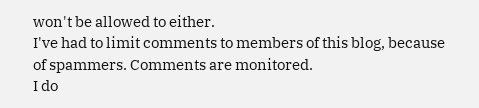won't be allowed to either.
I've had to limit comments to members of this blog, because of spammers. Comments are monitored.
I do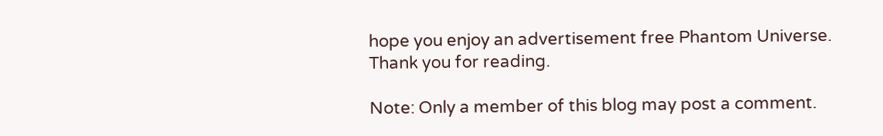hope you enjoy an advertisement free Phantom Universe.
Thank you for reading.

Note: Only a member of this blog may post a comment.